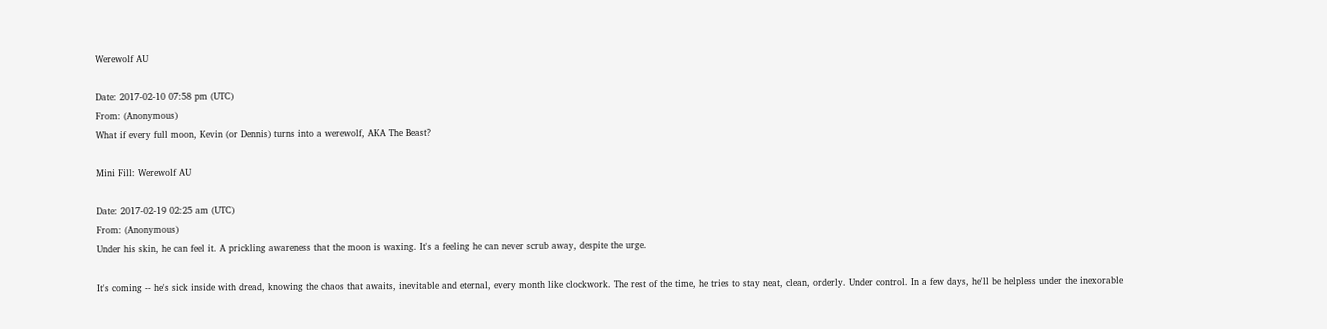Werewolf AU

Date: 2017-02-10 07:58 pm (UTC)
From: (Anonymous)
What if every full moon, Kevin (or Dennis) turns into a werewolf, AKA The Beast?

Mini Fill: Werewolf AU

Date: 2017-02-19 02:25 am (UTC)
From: (Anonymous)
Under his skin, he can feel it. A prickling awareness that the moon is waxing. It's a feeling he can never scrub away, despite the urge.

It's coming -- he's sick inside with dread, knowing the chaos that awaits, inevitable and eternal, every month like clockwork. The rest of the time, he tries to stay neat, clean, orderly. Under control. In a few days, he'll be helpless under the inexorable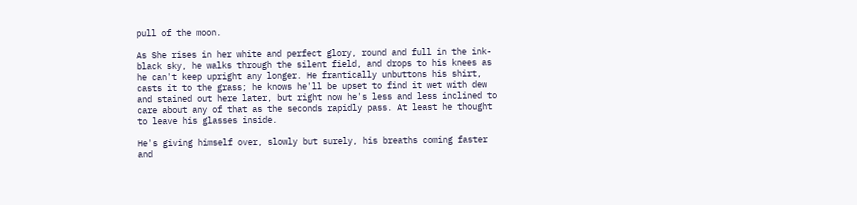pull of the moon.

As She rises in her white and perfect glory, round and full in the ink-black sky, he walks through the silent field, and drops to his knees as he can't keep upright any longer. He frantically unbuttons his shirt, casts it to the grass; he knows he'll be upset to find it wet with dew and stained out here later, but right now he's less and less inclined to care about any of that as the seconds rapidly pass. At least he thought to leave his glasses inside.

He's giving himself over, slowly but surely, his breaths coming faster and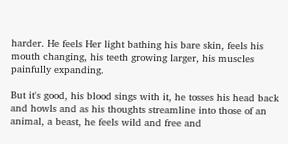harder. He feels Her light bathing his bare skin, feels his mouth changing, his teeth growing larger, his muscles painfully expanding.

But it's good, his blood sings with it, he tosses his head back and howls and as his thoughts streamline into those of an animal, a beast, he feels wild and free and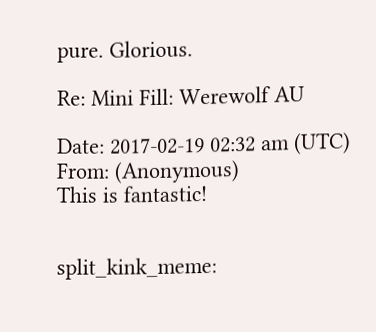pure. Glorious.

Re: Mini Fill: Werewolf AU

Date: 2017-02-19 02:32 am (UTC)
From: (Anonymous)
This is fantastic!


split_kink_meme: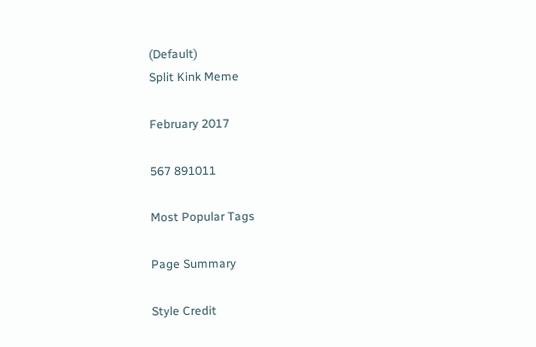(Default)
Split Kink Meme

February 2017

567 891011

Most Popular Tags

Page Summary

Style Credit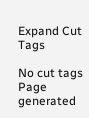Expand Cut Tags

No cut tags
Page generated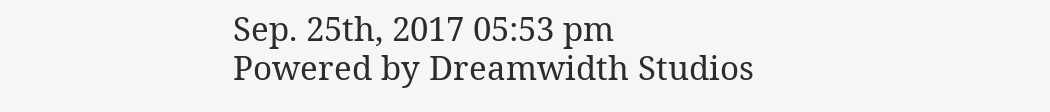Sep. 25th, 2017 05:53 pm
Powered by Dreamwidth Studios